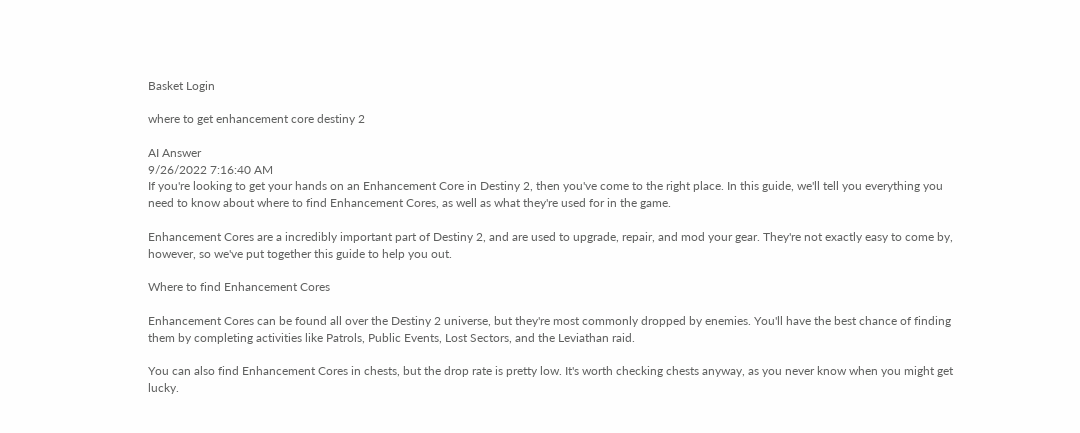Basket Login

where to get enhancement core destiny 2

AI Answer
9/26/2022 7:16:40 AM
If you're looking to get your hands on an Enhancement Core in Destiny 2, then you've come to the right place. In this guide, we'll tell you everything you need to know about where to find Enhancement Cores, as well as what they're used for in the game.

Enhancement Cores are a incredibly important part of Destiny 2, and are used to upgrade, repair, and mod your gear. They're not exactly easy to come by, however, so we've put together this guide to help you out.

Where to find Enhancement Cores

Enhancement Cores can be found all over the Destiny 2 universe, but they're most commonly dropped by enemies. You'll have the best chance of finding them by completing activities like Patrols, Public Events, Lost Sectors, and the Leviathan raid.

You can also find Enhancement Cores in chests, but the drop rate is pretty low. It's worth checking chests anyway, as you never know when you might get lucky.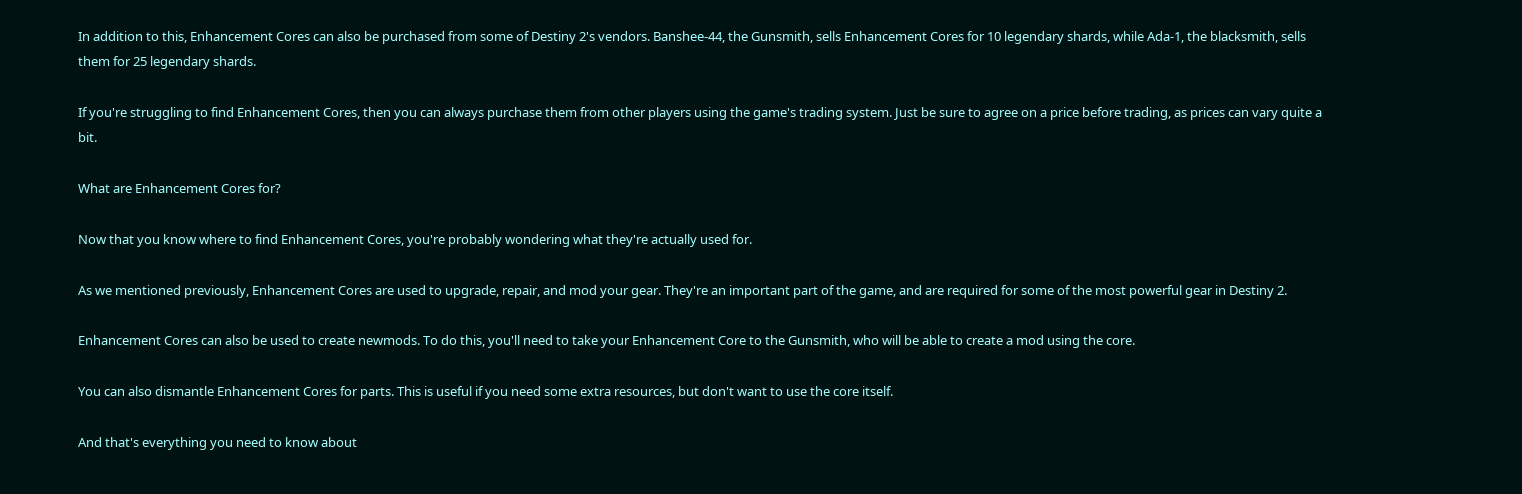In addition to this, Enhancement Cores can also be purchased from some of Destiny 2's vendors. Banshee-44, the Gunsmith, sells Enhancement Cores for 10 legendary shards, while Ada-1, the blacksmith, sells them for 25 legendary shards.

If you're struggling to find Enhancement Cores, then you can always purchase them from other players using the game's trading system. Just be sure to agree on a price before trading, as prices can vary quite a bit.

What are Enhancement Cores for?

Now that you know where to find Enhancement Cores, you're probably wondering what they're actually used for.

As we mentioned previously, Enhancement Cores are used to upgrade, repair, and mod your gear. They're an important part of the game, and are required for some of the most powerful gear in Destiny 2.

Enhancement Cores can also be used to create newmods. To do this, you'll need to take your Enhancement Core to the Gunsmith, who will be able to create a mod using the core.

You can also dismantle Enhancement Cores for parts. This is useful if you need some extra resources, but don't want to use the core itself.

And that's everything you need to know about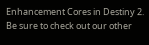Enhancement Cores in Destiny 2. Be sure to check out our other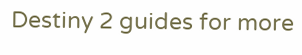Destiny 2 guides for more